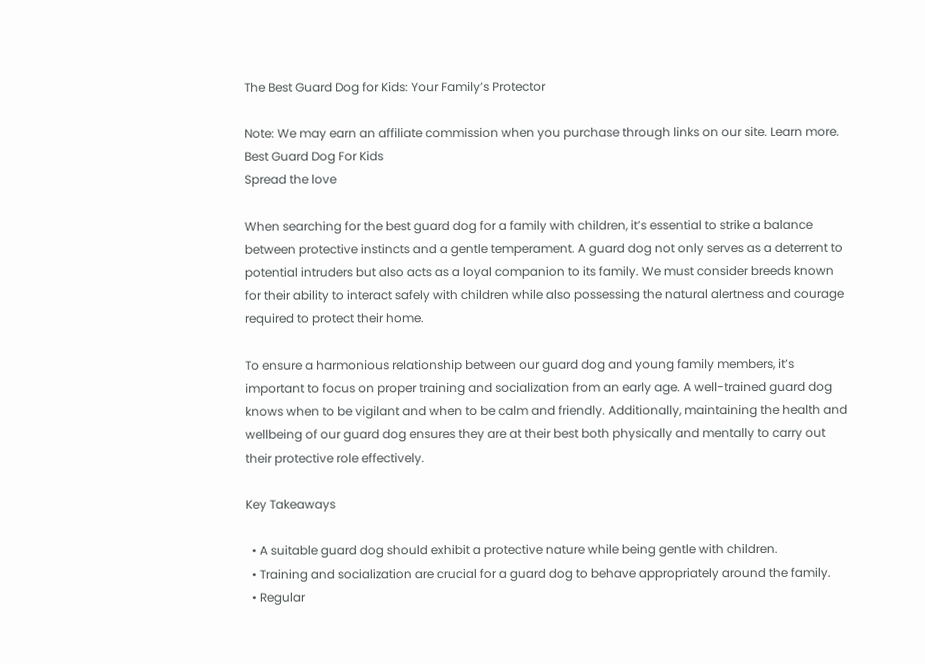The Best Guard Dog for Kids: Your Family’s Protector

Note: We may earn an affiliate commission when you purchase through links on our site. Learn more.
Best Guard Dog For Kids
Spread the love

When searching for the best guard dog for a family with children, it’s essential to strike a balance between protective instincts and a gentle temperament. A guard dog not only serves as a deterrent to potential intruders but also acts as a loyal companion to its family. We must consider breeds known for their ability to interact safely with children while also possessing the natural alertness and courage required to protect their home.

To ensure a harmonious relationship between our guard dog and young family members, it’s important to focus on proper training and socialization from an early age. A well-trained guard dog knows when to be vigilant and when to be calm and friendly. Additionally, maintaining the health and wellbeing of our guard dog ensures they are at their best both physically and mentally to carry out their protective role effectively.

Key Takeaways

  • A suitable guard dog should exhibit a protective nature while being gentle with children.
  • Training and socialization are crucial for a guard dog to behave appropriately around the family.
  • Regular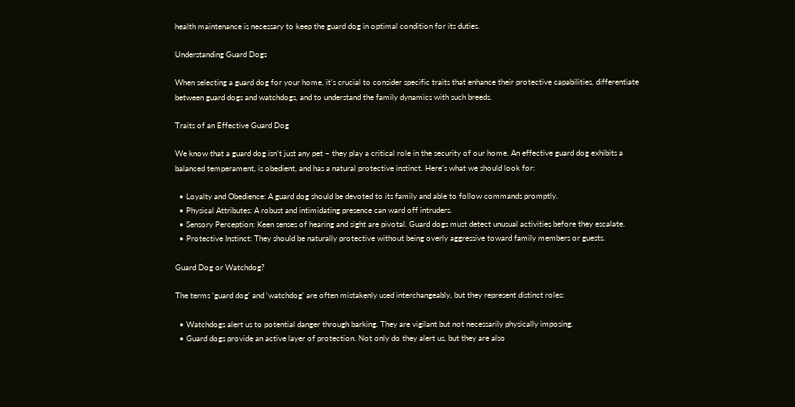health maintenance is necessary to keep the guard dog in optimal condition for its duties.

Understanding Guard Dogs

When selecting a guard dog for your home, it’s crucial to consider specific traits that enhance their protective capabilities, differentiate between guard dogs and watchdogs, and to understand the family dynamics with such breeds.

Traits of an Effective Guard Dog

We know that a guard dog isn’t just any pet – they play a critical role in the security of our home. An effective guard dog exhibits a balanced temperament, is obedient, and has a natural protective instinct. Here’s what we should look for:

  • Loyalty and Obedience: A guard dog should be devoted to its family and able to follow commands promptly.
  • Physical Attributes: A robust and intimidating presence can ward off intruders.
  • Sensory Perception: Keen senses of hearing and sight are pivotal. Guard dogs must detect unusual activities before they escalate.
  • Protective Instinct: They should be naturally protective without being overly aggressive toward family members or guests.

Guard Dog or Watchdog?

The terms ‘guard dog’ and ‘watchdog’ are often mistakenly used interchangeably, but they represent distinct roles:

  • Watchdogs alert us to potential danger through barking. They are vigilant but not necessarily physically imposing.
  • Guard dogs provide an active layer of protection. Not only do they alert us, but they are also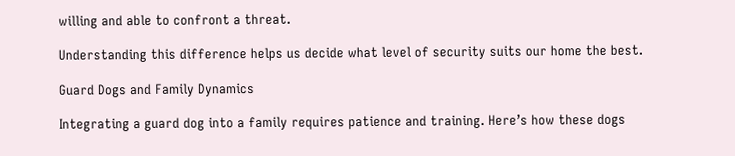willing and able to confront a threat.

Understanding this difference helps us decide what level of security suits our home the best.

Guard Dogs and Family Dynamics

Integrating a guard dog into a family requires patience and training. Here’s how these dogs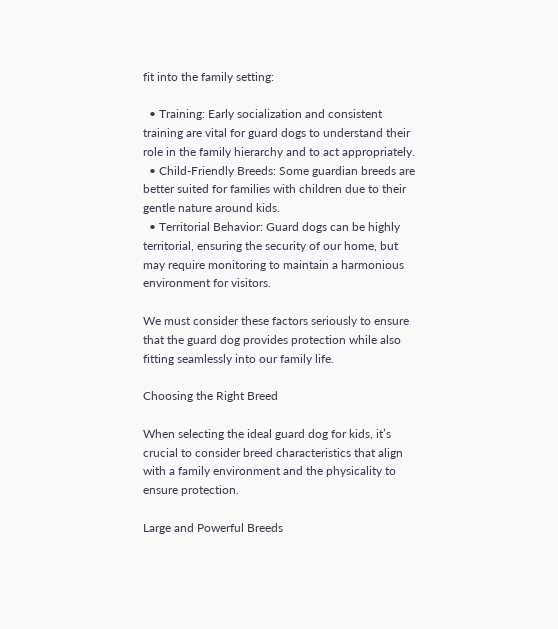fit into the family setting:

  • Training: Early socialization and consistent training are vital for guard dogs to understand their role in the family hierarchy and to act appropriately.
  • Child-Friendly Breeds: Some guardian breeds are better suited for families with children due to their gentle nature around kids.
  • Territorial Behavior: Guard dogs can be highly territorial, ensuring the security of our home, but may require monitoring to maintain a harmonious environment for visitors.

We must consider these factors seriously to ensure that the guard dog provides protection while also fitting seamlessly into our family life.

Choosing the Right Breed

When selecting the ideal guard dog for kids, it’s crucial to consider breed characteristics that align with a family environment and the physicality to ensure protection.

Large and Powerful Breeds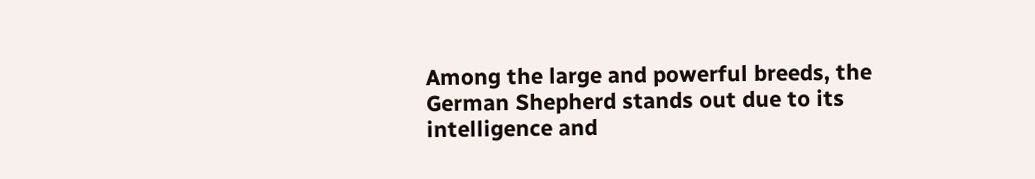Among the large and powerful breeds, the German Shepherd stands out due to its intelligence and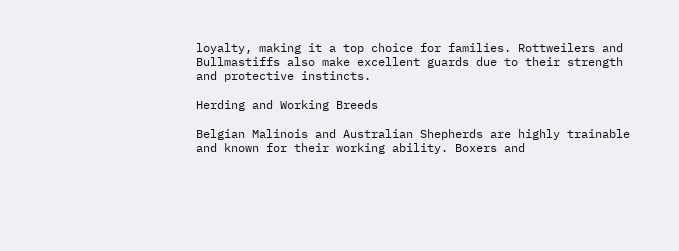loyalty, making it a top choice for families. Rottweilers and Bullmastiffs also make excellent guards due to their strength and protective instincts.

Herding and Working Breeds

Belgian Malinois and Australian Shepherds are highly trainable and known for their working ability. Boxers and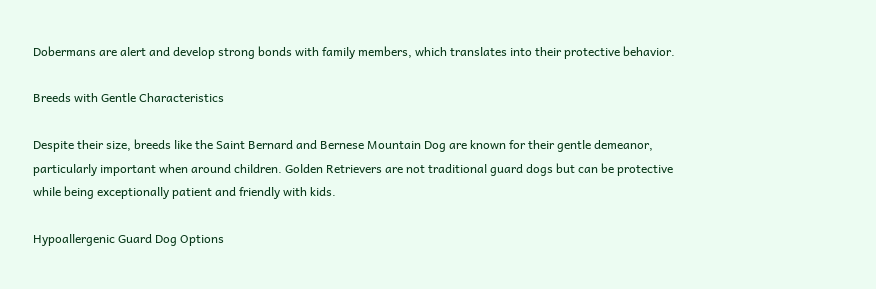Dobermans are alert and develop strong bonds with family members, which translates into their protective behavior.

Breeds with Gentle Characteristics

Despite their size, breeds like the Saint Bernard and Bernese Mountain Dog are known for their gentle demeanor, particularly important when around children. Golden Retrievers are not traditional guard dogs but can be protective while being exceptionally patient and friendly with kids.

Hypoallergenic Guard Dog Options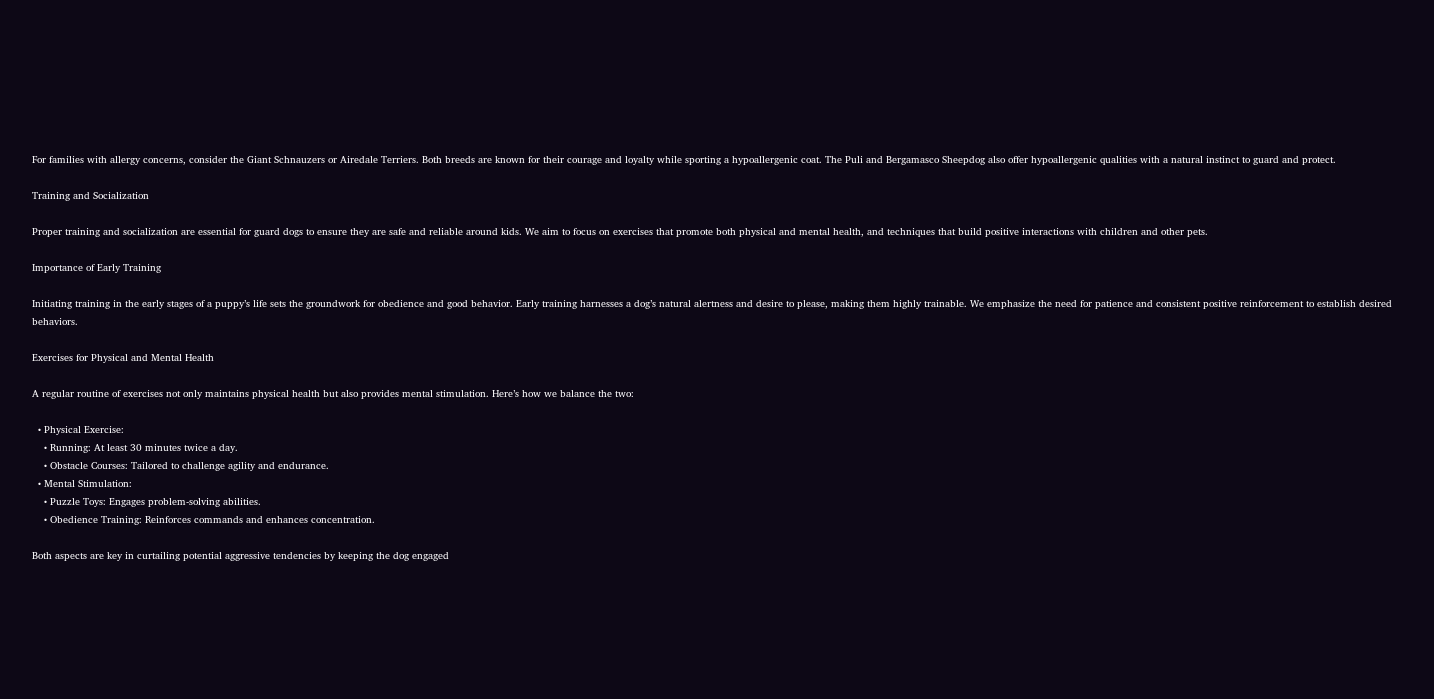For families with allergy concerns, consider the Giant Schnauzers or Airedale Terriers. Both breeds are known for their courage and loyalty while sporting a hypoallergenic coat. The Puli and Bergamasco Sheepdog also offer hypoallergenic qualities with a natural instinct to guard and protect.

Training and Socialization

Proper training and socialization are essential for guard dogs to ensure they are safe and reliable around kids. We aim to focus on exercises that promote both physical and mental health, and techniques that build positive interactions with children and other pets.

Importance of Early Training

Initiating training in the early stages of a puppy’s life sets the groundwork for obedience and good behavior. Early training harnesses a dog’s natural alertness and desire to please, making them highly trainable. We emphasize the need for patience and consistent positive reinforcement to establish desired behaviors.

Exercises for Physical and Mental Health

A regular routine of exercises not only maintains physical health but also provides mental stimulation. Here’s how we balance the two:

  • Physical Exercise:
    • Running: At least 30 minutes twice a day.
    • Obstacle Courses: Tailored to challenge agility and endurance.
  • Mental Stimulation:
    • Puzzle Toys: Engages problem-solving abilities.
    • Obedience Training: Reinforces commands and enhances concentration.

Both aspects are key in curtailing potential aggressive tendencies by keeping the dog engaged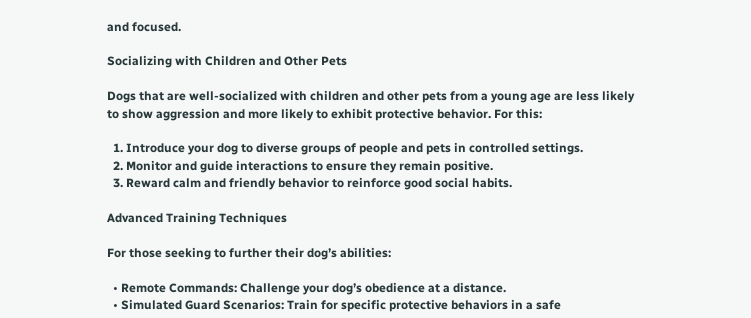and focused.

Socializing with Children and Other Pets

Dogs that are well-socialized with children and other pets from a young age are less likely to show aggression and more likely to exhibit protective behavior. For this:

  1. Introduce your dog to diverse groups of people and pets in controlled settings.
  2. Monitor and guide interactions to ensure they remain positive.
  3. Reward calm and friendly behavior to reinforce good social habits.

Advanced Training Techniques

For those seeking to further their dog’s abilities:

  • Remote Commands: Challenge your dog’s obedience at a distance.
  • Simulated Guard Scenarios: Train for specific protective behaviors in a safe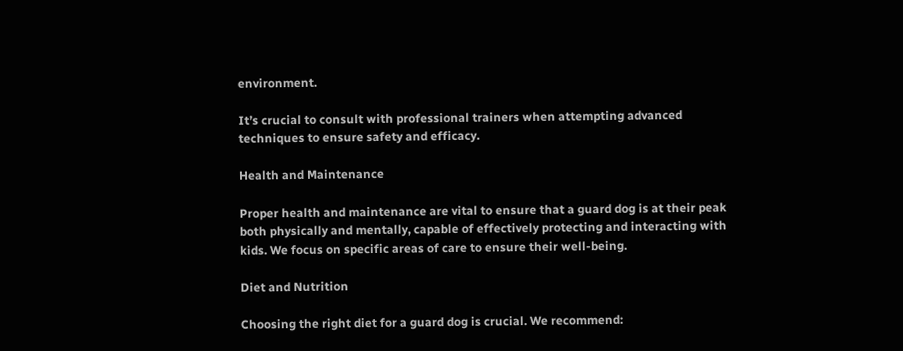environment.

It’s crucial to consult with professional trainers when attempting advanced techniques to ensure safety and efficacy.

Health and Maintenance

Proper health and maintenance are vital to ensure that a guard dog is at their peak both physically and mentally, capable of effectively protecting and interacting with kids. We focus on specific areas of care to ensure their well-being.

Diet and Nutrition

Choosing the right diet for a guard dog is crucial. We recommend: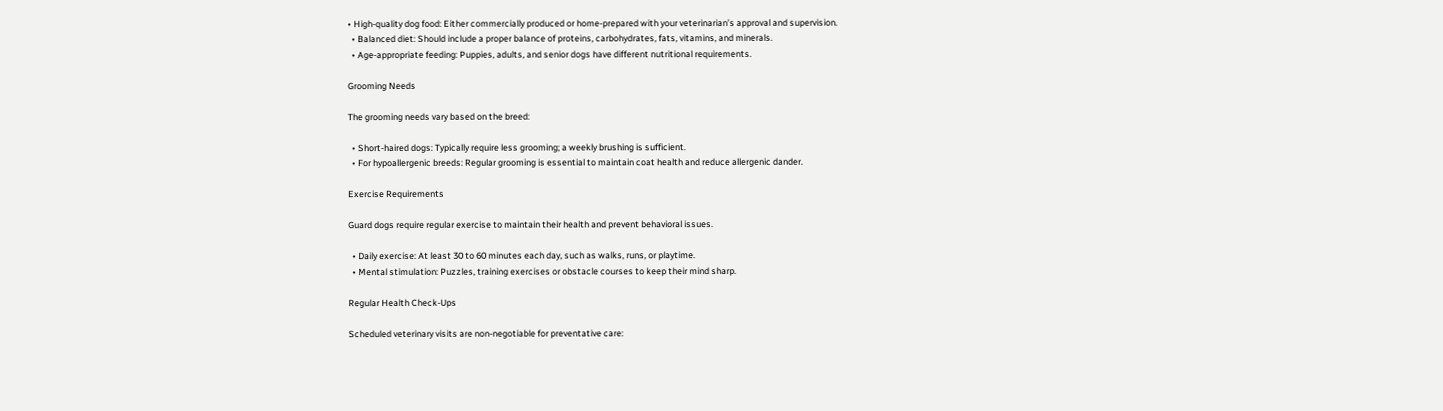• High-quality dog food: Either commercially produced or home-prepared with your veterinarian’s approval and supervision.
  • Balanced diet: Should include a proper balance of proteins, carbohydrates, fats, vitamins, and minerals.
  • Age-appropriate feeding: Puppies, adults, and senior dogs have different nutritional requirements.

Grooming Needs

The grooming needs vary based on the breed:

  • Short-haired dogs: Typically require less grooming; a weekly brushing is sufficient.
  • For hypoallergenic breeds: Regular grooming is essential to maintain coat health and reduce allergenic dander.

Exercise Requirements

Guard dogs require regular exercise to maintain their health and prevent behavioral issues.

  • Daily exercise: At least 30 to 60 minutes each day, such as walks, runs, or playtime.
  • Mental stimulation: Puzzles, training exercises or obstacle courses to keep their mind sharp.

Regular Health Check-Ups

Scheduled veterinary visits are non-negotiable for preventative care: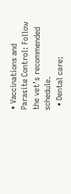• Vaccinations and Parasite Control: Follow the vet’s recommended schedule.
  • Dental care: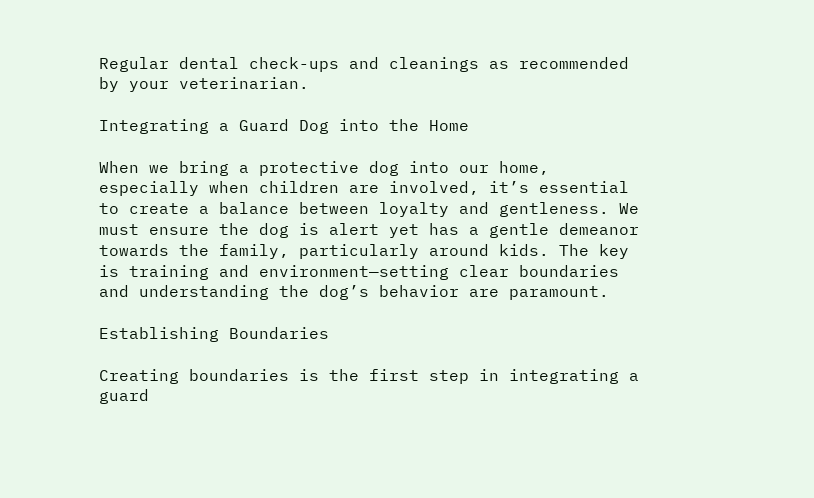Regular dental check-ups and cleanings as recommended by your veterinarian.

Integrating a Guard Dog into the Home

When we bring a protective dog into our home, especially when children are involved, it’s essential to create a balance between loyalty and gentleness. We must ensure the dog is alert yet has a gentle demeanor towards the family, particularly around kids. The key is training and environment—setting clear boundaries and understanding the dog’s behavior are paramount.

Establishing Boundaries

Creating boundaries is the first step in integrating a guard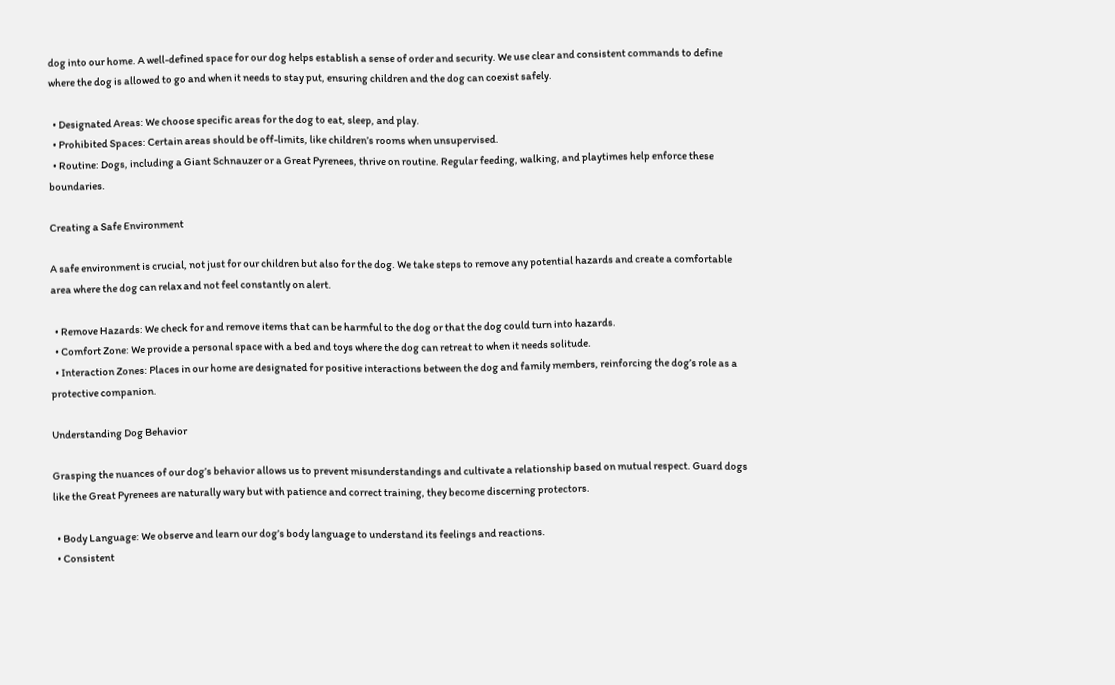dog into our home. A well-defined space for our dog helps establish a sense of order and security. We use clear and consistent commands to define where the dog is allowed to go and when it needs to stay put, ensuring children and the dog can coexist safely.

  • Designated Areas: We choose specific areas for the dog to eat, sleep, and play.
  • Prohibited Spaces: Certain areas should be off-limits, like children’s rooms when unsupervised.
  • Routine: Dogs, including a Giant Schnauzer or a Great Pyrenees, thrive on routine. Regular feeding, walking, and playtimes help enforce these boundaries.

Creating a Safe Environment

A safe environment is crucial, not just for our children but also for the dog. We take steps to remove any potential hazards and create a comfortable area where the dog can relax and not feel constantly on alert.

  • Remove Hazards: We check for and remove items that can be harmful to the dog or that the dog could turn into hazards.
  • Comfort Zone: We provide a personal space with a bed and toys where the dog can retreat to when it needs solitude.
  • Interaction Zones: Places in our home are designated for positive interactions between the dog and family members, reinforcing the dog’s role as a protective companion.

Understanding Dog Behavior

Grasping the nuances of our dog’s behavior allows us to prevent misunderstandings and cultivate a relationship based on mutual respect. Guard dogs like the Great Pyrenees are naturally wary but with patience and correct training, they become discerning protectors.

  • Body Language: We observe and learn our dog’s body language to understand its feelings and reactions.
  • Consistent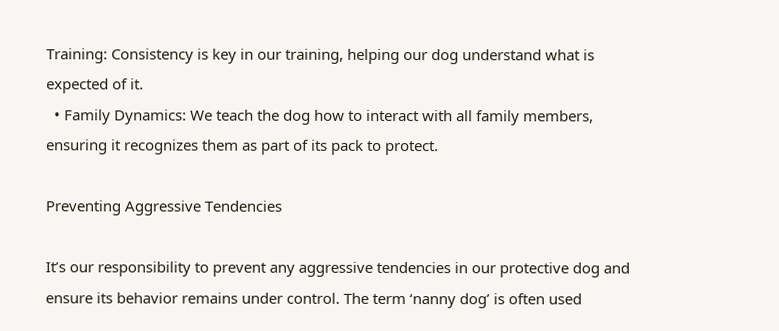Training: Consistency is key in our training, helping our dog understand what is expected of it.
  • Family Dynamics: We teach the dog how to interact with all family members, ensuring it recognizes them as part of its pack to protect.

Preventing Aggressive Tendencies

It’s our responsibility to prevent any aggressive tendencies in our protective dog and ensure its behavior remains under control. The term ‘nanny dog’ is often used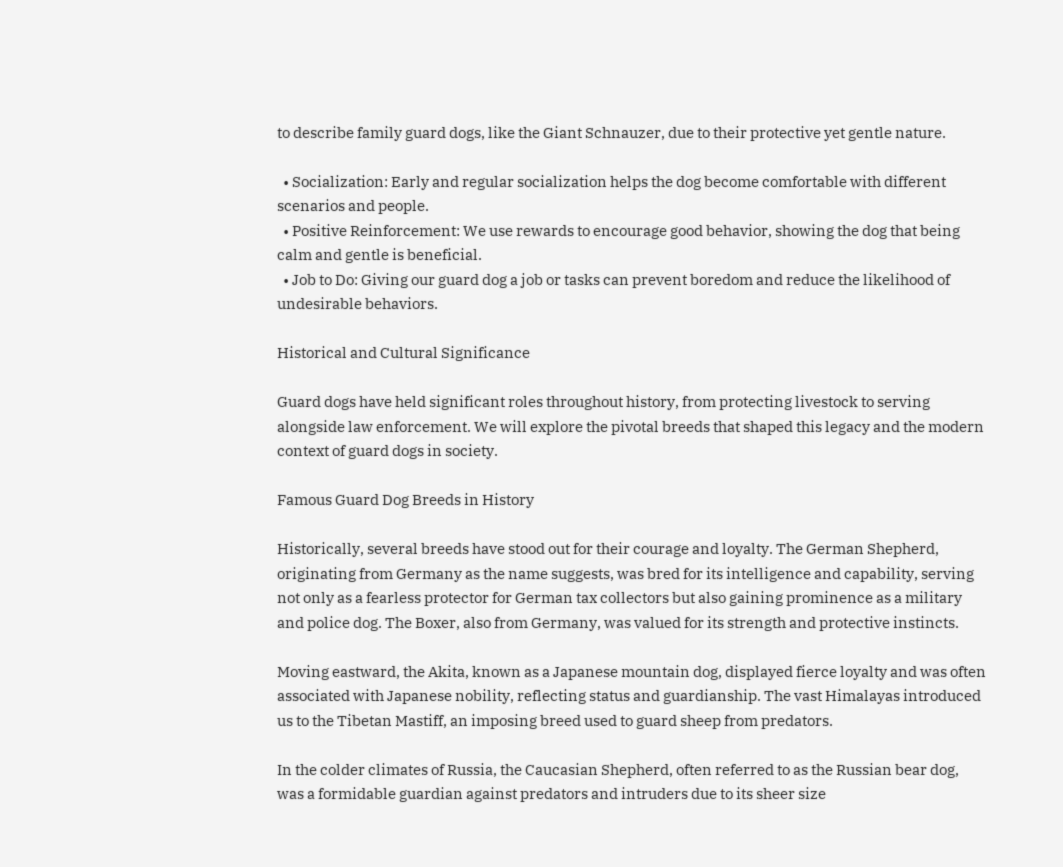to describe family guard dogs, like the Giant Schnauzer, due to their protective yet gentle nature.

  • Socialization: Early and regular socialization helps the dog become comfortable with different scenarios and people.
  • Positive Reinforcement: We use rewards to encourage good behavior, showing the dog that being calm and gentle is beneficial.
  • Job to Do: Giving our guard dog a job or tasks can prevent boredom and reduce the likelihood of undesirable behaviors.

Historical and Cultural Significance

Guard dogs have held significant roles throughout history, from protecting livestock to serving alongside law enforcement. We will explore the pivotal breeds that shaped this legacy and the modern context of guard dogs in society.

Famous Guard Dog Breeds in History

Historically, several breeds have stood out for their courage and loyalty. The German Shepherd, originating from Germany as the name suggests, was bred for its intelligence and capability, serving not only as a fearless protector for German tax collectors but also gaining prominence as a military and police dog. The Boxer, also from Germany, was valued for its strength and protective instincts.

Moving eastward, the Akita, known as a Japanese mountain dog, displayed fierce loyalty and was often associated with Japanese nobility, reflecting status and guardianship. The vast Himalayas introduced us to the Tibetan Mastiff, an imposing breed used to guard sheep from predators.

In the colder climates of Russia, the Caucasian Shepherd, often referred to as the Russian bear dog, was a formidable guardian against predators and intruders due to its sheer size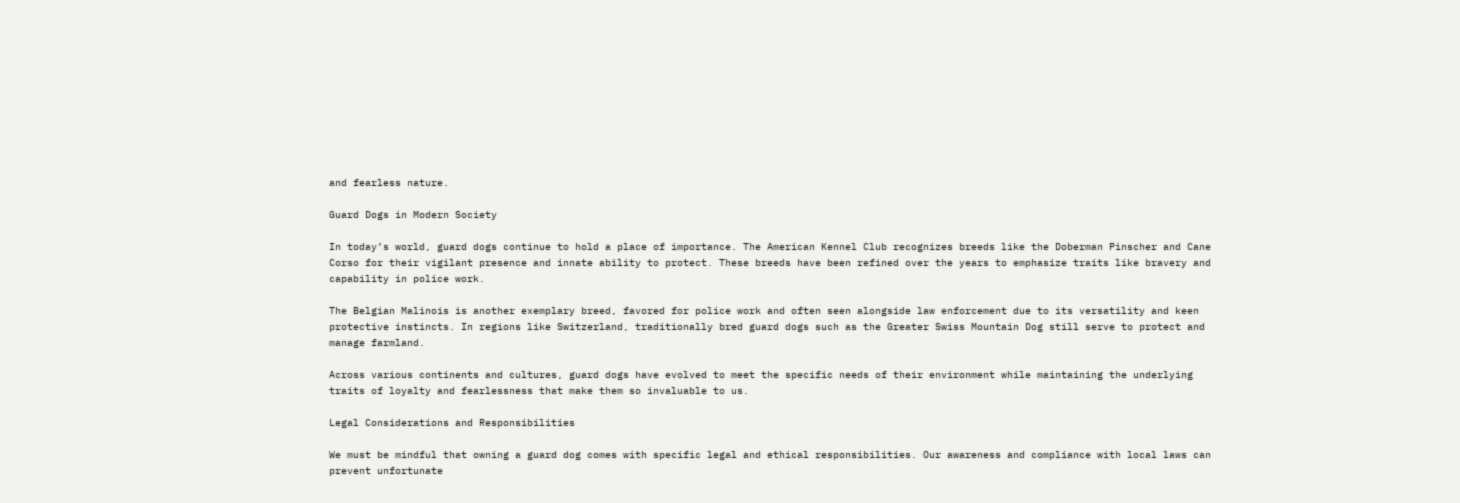and fearless nature.

Guard Dogs in Modern Society

In today’s world, guard dogs continue to hold a place of importance. The American Kennel Club recognizes breeds like the Doberman Pinscher and Cane Corso for their vigilant presence and innate ability to protect. These breeds have been refined over the years to emphasize traits like bravery and capability in police work.

The Belgian Malinois is another exemplary breed, favored for police work and often seen alongside law enforcement due to its versatility and keen protective instincts. In regions like Switzerland, traditionally bred guard dogs such as the Greater Swiss Mountain Dog still serve to protect and manage farmland.

Across various continents and cultures, guard dogs have evolved to meet the specific needs of their environment while maintaining the underlying traits of loyalty and fearlessness that make them so invaluable to us.

Legal Considerations and Responsibilities

We must be mindful that owning a guard dog comes with specific legal and ethical responsibilities. Our awareness and compliance with local laws can prevent unfortunate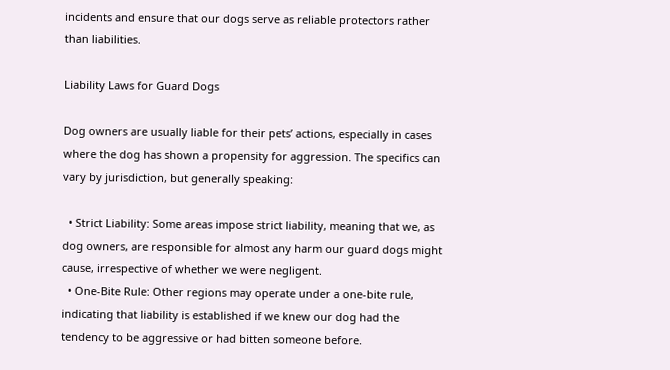incidents and ensure that our dogs serve as reliable protectors rather than liabilities.

Liability Laws for Guard Dogs

Dog owners are usually liable for their pets’ actions, especially in cases where the dog has shown a propensity for aggression. The specifics can vary by jurisdiction, but generally speaking:

  • Strict Liability: Some areas impose strict liability, meaning that we, as dog owners, are responsible for almost any harm our guard dogs might cause, irrespective of whether we were negligent.
  • One-Bite Rule: Other regions may operate under a one-bite rule, indicating that liability is established if we knew our dog had the tendency to be aggressive or had bitten someone before.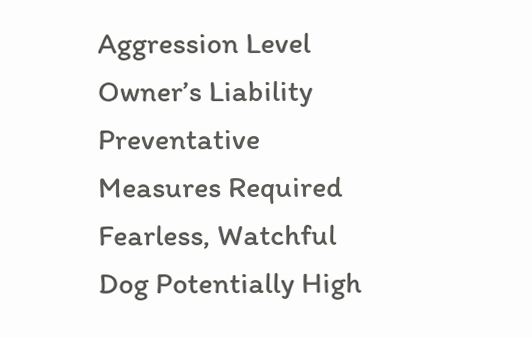Aggression Level Owner’s Liability Preventative Measures Required
Fearless, Watchful Dog Potentially High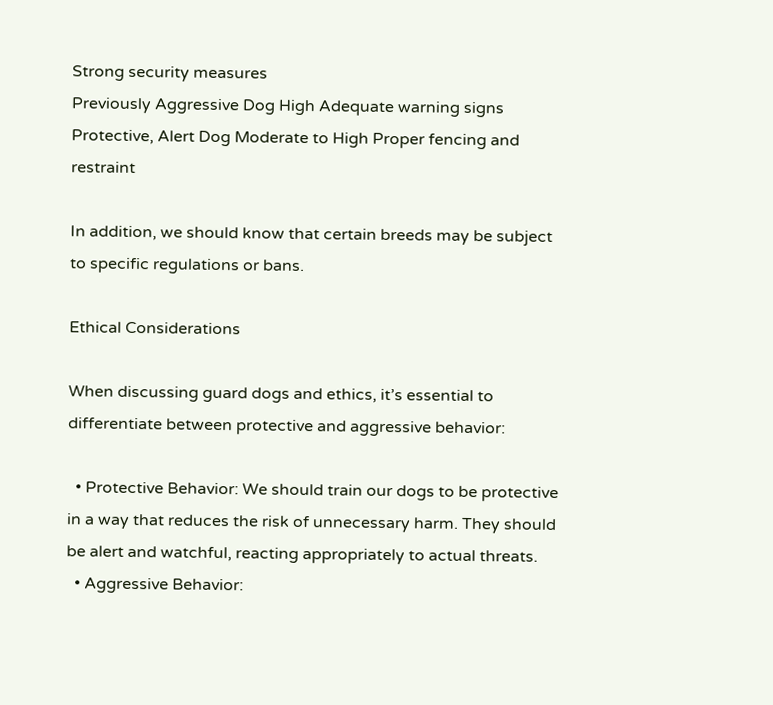Strong security measures
Previously Aggressive Dog High Adequate warning signs
Protective, Alert Dog Moderate to High Proper fencing and restraint

In addition, we should know that certain breeds may be subject to specific regulations or bans.

Ethical Considerations

When discussing guard dogs and ethics, it’s essential to differentiate between protective and aggressive behavior:

  • Protective Behavior: We should train our dogs to be protective in a way that reduces the risk of unnecessary harm. They should be alert and watchful, reacting appropriately to actual threats.
  • Aggressive Behavior: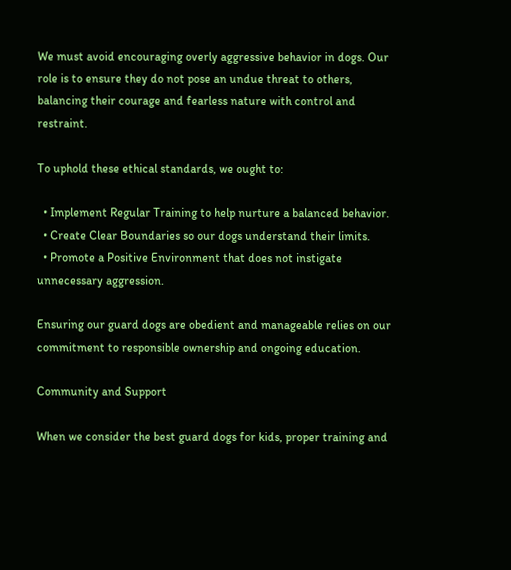We must avoid encouraging overly aggressive behavior in dogs. Our role is to ensure they do not pose an undue threat to others, balancing their courage and fearless nature with control and restraint.

To uphold these ethical standards, we ought to:

  • Implement Regular Training to help nurture a balanced behavior.
  • Create Clear Boundaries so our dogs understand their limits.
  • Promote a Positive Environment that does not instigate unnecessary aggression.

Ensuring our guard dogs are obedient and manageable relies on our commitment to responsible ownership and ongoing education.

Community and Support

When we consider the best guard dogs for kids, proper training and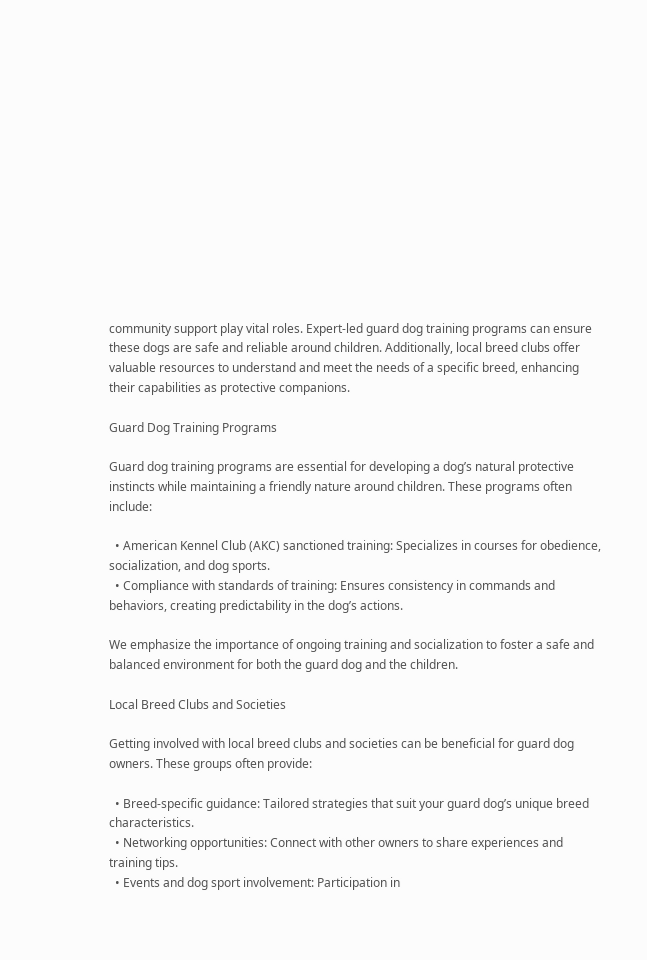community support play vital roles. Expert-led guard dog training programs can ensure these dogs are safe and reliable around children. Additionally, local breed clubs offer valuable resources to understand and meet the needs of a specific breed, enhancing their capabilities as protective companions.

Guard Dog Training Programs

Guard dog training programs are essential for developing a dog’s natural protective instincts while maintaining a friendly nature around children. These programs often include:

  • American Kennel Club (AKC) sanctioned training: Specializes in courses for obedience, socialization, and dog sports.
  • Compliance with standards of training: Ensures consistency in commands and behaviors, creating predictability in the dog’s actions.

We emphasize the importance of ongoing training and socialization to foster a safe and balanced environment for both the guard dog and the children.

Local Breed Clubs and Societies

Getting involved with local breed clubs and societies can be beneficial for guard dog owners. These groups often provide:

  • Breed-specific guidance: Tailored strategies that suit your guard dog’s unique breed characteristics.
  • Networking opportunities: Connect with other owners to share experiences and training tips.
  • Events and dog sport involvement: Participation in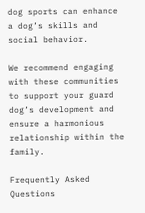dog sports can enhance a dog’s skills and social behavior.

We recommend engaging with these communities to support your guard dog’s development and ensure a harmonious relationship within the family.

Frequently Asked Questions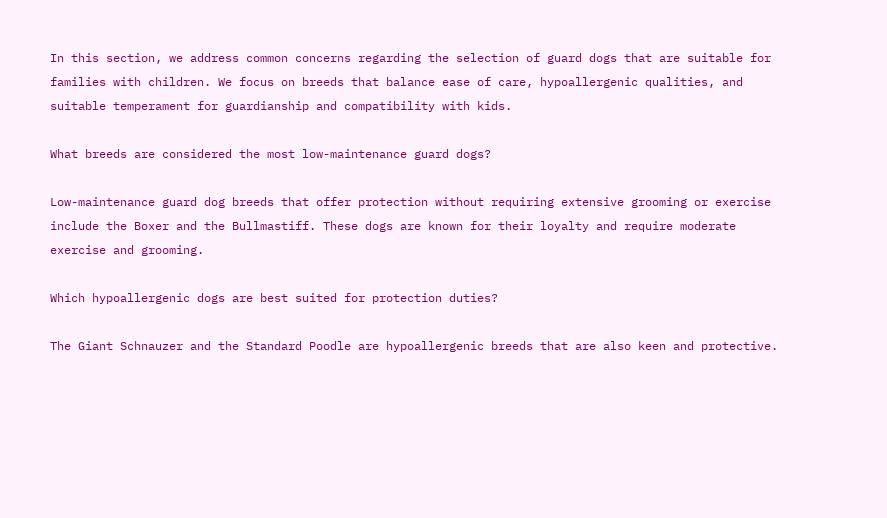In this section, we address common concerns regarding the selection of guard dogs that are suitable for families with children. We focus on breeds that balance ease of care, hypoallergenic qualities, and suitable temperament for guardianship and compatibility with kids.

What breeds are considered the most low-maintenance guard dogs?

Low-maintenance guard dog breeds that offer protection without requiring extensive grooming or exercise include the Boxer and the Bullmastiff. These dogs are known for their loyalty and require moderate exercise and grooming.

Which hypoallergenic dogs are best suited for protection duties?

The Giant Schnauzer and the Standard Poodle are hypoallergenic breeds that are also keen and protective.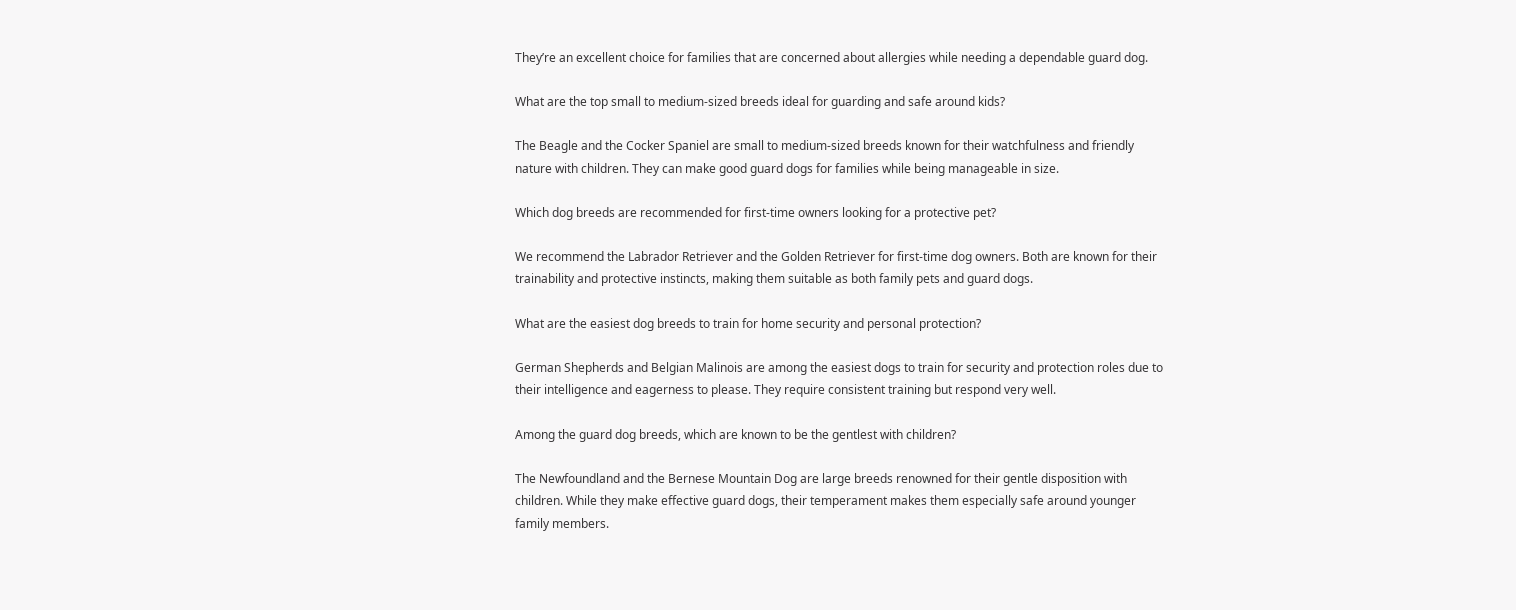They’re an excellent choice for families that are concerned about allergies while needing a dependable guard dog.

What are the top small to medium-sized breeds ideal for guarding and safe around kids?

The Beagle and the Cocker Spaniel are small to medium-sized breeds known for their watchfulness and friendly nature with children. They can make good guard dogs for families while being manageable in size.

Which dog breeds are recommended for first-time owners looking for a protective pet?

We recommend the Labrador Retriever and the Golden Retriever for first-time dog owners. Both are known for their trainability and protective instincts, making them suitable as both family pets and guard dogs.

What are the easiest dog breeds to train for home security and personal protection?

German Shepherds and Belgian Malinois are among the easiest dogs to train for security and protection roles due to their intelligence and eagerness to please. They require consistent training but respond very well.

Among the guard dog breeds, which are known to be the gentlest with children?

The Newfoundland and the Bernese Mountain Dog are large breeds renowned for their gentle disposition with children. While they make effective guard dogs, their temperament makes them especially safe around younger family members.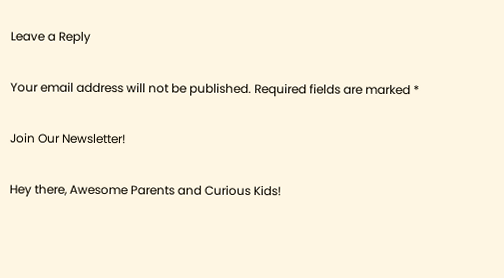Leave a Reply

Your email address will not be published. Required fields are marked *

Join Our Newsletter!

Hey there, Awesome Parents and Curious Kids!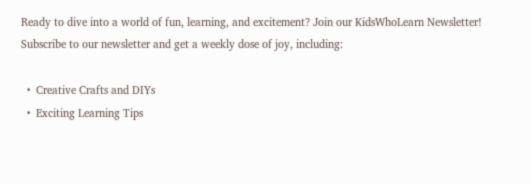Ready to dive into a world of fun, learning, and excitement? Join our KidsWhoLearn Newsletter! Subscribe to our newsletter and get a weekly dose of joy, including:

  •  Creative Crafts and DIYs
  •  Exciting Learning Tips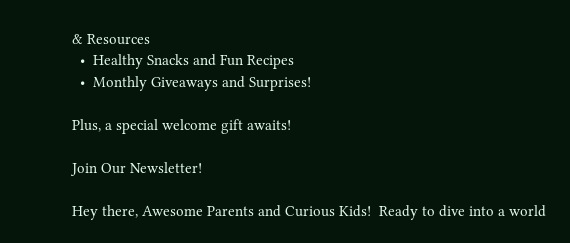& Resources
  •  Healthy Snacks and Fun Recipes
  •  Monthly Giveaways and Surprises!

Plus, a special welcome gift awaits!

Join Our Newsletter!

Hey there, Awesome Parents and Curious Kids!  Ready to dive into a world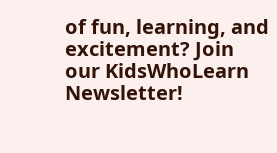of fun, learning, and excitement? Join our KidsWhoLearn Newsletter!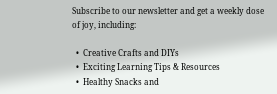Subscribe to our newsletter and get a weekly dose of joy, including:

  •  Creative Crafts and DIYs
  •  Exciting Learning Tips & Resources
  •  Healthy Snacks and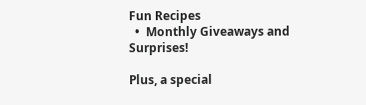Fun Recipes
  •  Monthly Giveaways and Surprises!

Plus, a special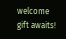welcome gift awaits!